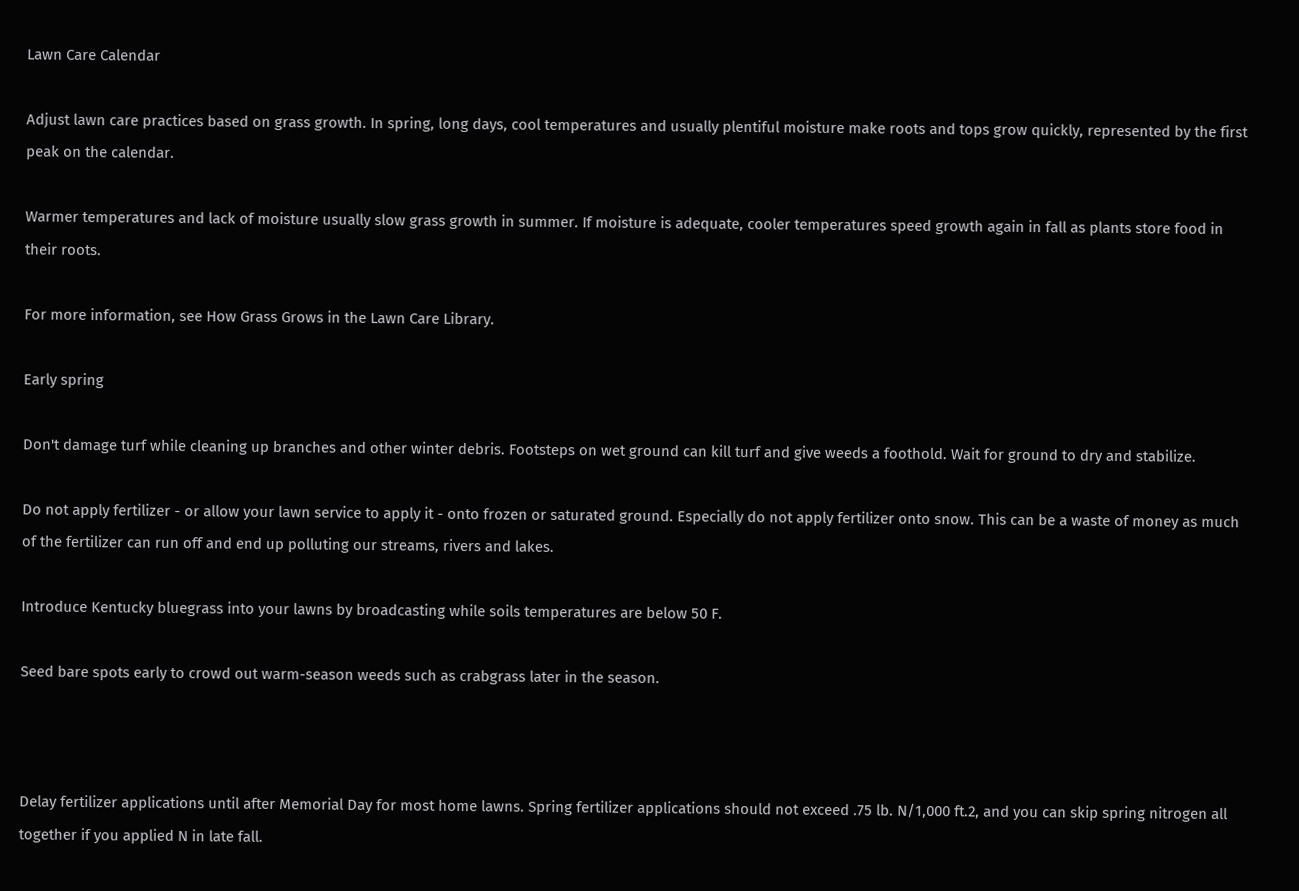Lawn Care Calendar

Adjust lawn care practices based on grass growth. In spring, long days, cool temperatures and usually plentiful moisture make roots and tops grow quickly, represented by the first peak on the calendar.

Warmer temperatures and lack of moisture usually slow grass growth in summer. If moisture is adequate, cooler temperatures speed growth again in fall as plants store food in their roots.

For more information, see How Grass Grows in the Lawn Care Library.

Early spring

Don't damage turf while cleaning up branches and other winter debris. Footsteps on wet ground can kill turf and give weeds a foothold. Wait for ground to dry and stabilize.

Do not apply fertilizer - or allow your lawn service to apply it - onto frozen or saturated ground. Especially do not apply fertilizer onto snow. This can be a waste of money as much of the fertilizer can run off and end up polluting our streams, rivers and lakes.

Introduce Kentucky bluegrass into your lawns by broadcasting while soils temperatures are below 50 F.

Seed bare spots early to crowd out warm-season weeds such as crabgrass later in the season.



Delay fertilizer applications until after Memorial Day for most home lawns. Spring fertilizer applications should not exceed .75 lb. N/1,000 ft.2, and you can skip spring nitrogen all together if you applied N in late fall.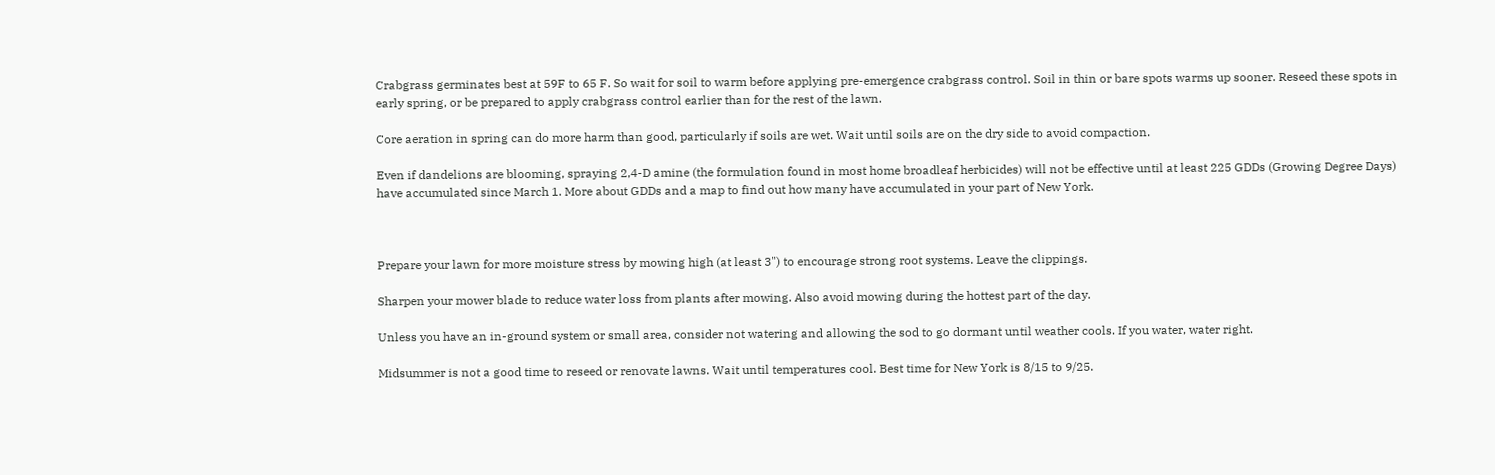Crabgrass germinates best at 59F to 65 F. So wait for soil to warm before applying pre-emergence crabgrass control. Soil in thin or bare spots warms up sooner. Reseed these spots in early spring, or be prepared to apply crabgrass control earlier than for the rest of the lawn.

Core aeration in spring can do more harm than good, particularly if soils are wet. Wait until soils are on the dry side to avoid compaction.

Even if dandelions are blooming, spraying 2,4-D amine (the formulation found in most home broadleaf herbicides) will not be effective until at least 225 GDDs (Growing Degree Days) have accumulated since March 1. More about GDDs and a map to find out how many have accumulated in your part of New York.



Prepare your lawn for more moisture stress by mowing high (at least 3") to encourage strong root systems. Leave the clippings.

Sharpen your mower blade to reduce water loss from plants after mowing. Also avoid mowing during the hottest part of the day.

Unless you have an in-ground system or small area, consider not watering and allowing the sod to go dormant until weather cools. If you water, water right.

Midsummer is not a good time to reseed or renovate lawns. Wait until temperatures cool. Best time for New York is 8/15 to 9/25.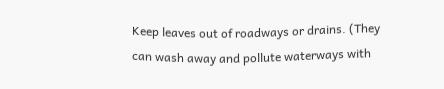Keep leaves out of roadways or drains. (They can wash away and pollute waterways with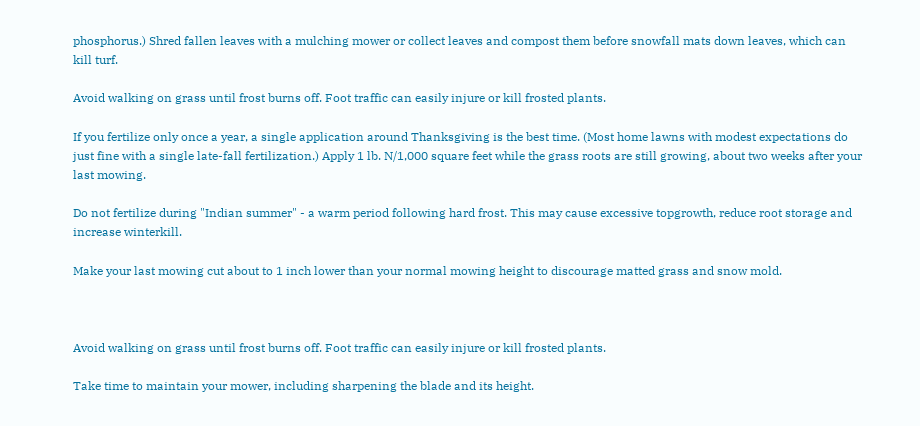phosphorus.) Shred fallen leaves with a mulching mower or collect leaves and compost them before snowfall mats down leaves, which can kill turf.

Avoid walking on grass until frost burns off. Foot traffic can easily injure or kill frosted plants.

If you fertilize only once a year, a single application around Thanksgiving is the best time. (Most home lawns with modest expectations do just fine with a single late-fall fertilization.) Apply 1 lb. N/1,000 square feet while the grass roots are still growing, about two weeks after your last mowing.

Do not fertilize during "Indian summer" - a warm period following hard frost. This may cause excessive topgrowth, reduce root storage and increase winterkill.

Make your last mowing cut about to 1 inch lower than your normal mowing height to discourage matted grass and snow mold.



Avoid walking on grass until frost burns off. Foot traffic can easily injure or kill frosted plants.

Take time to maintain your mower, including sharpening the blade and its height.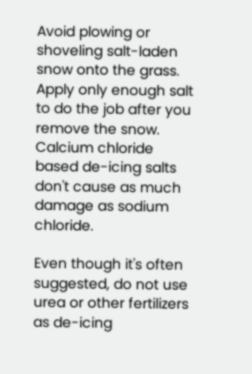Avoid plowing or shoveling salt-laden snow onto the grass. Apply only enough salt to do the job after you remove the snow. Calcium chloride based de-icing salts don't cause as much damage as sodium chloride.

Even though it's often suggested, do not use urea or other fertilizers as de-icing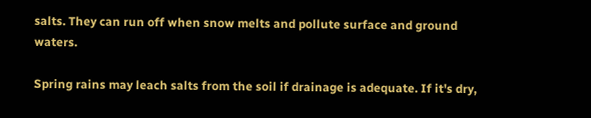salts. They can run off when snow melts and pollute surface and ground waters.

Spring rains may leach salts from the soil if drainage is adequate. If it's dry,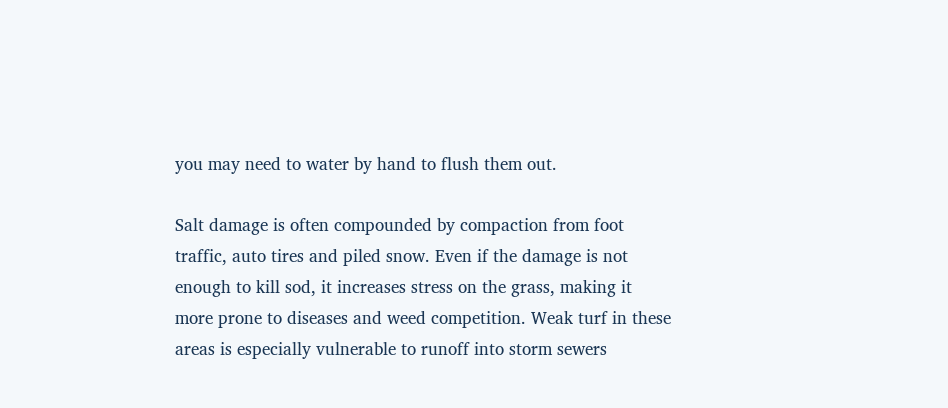you may need to water by hand to flush them out.

Salt damage is often compounded by compaction from foot traffic, auto tires and piled snow. Even if the damage is not enough to kill sod, it increases stress on the grass, making it more prone to diseases and weed competition. Weak turf in these areas is especially vulnerable to runoff into storm sewers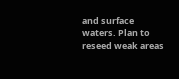and surface waters. Plan to reseed weak areas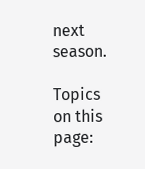next season.

Topics on this page: